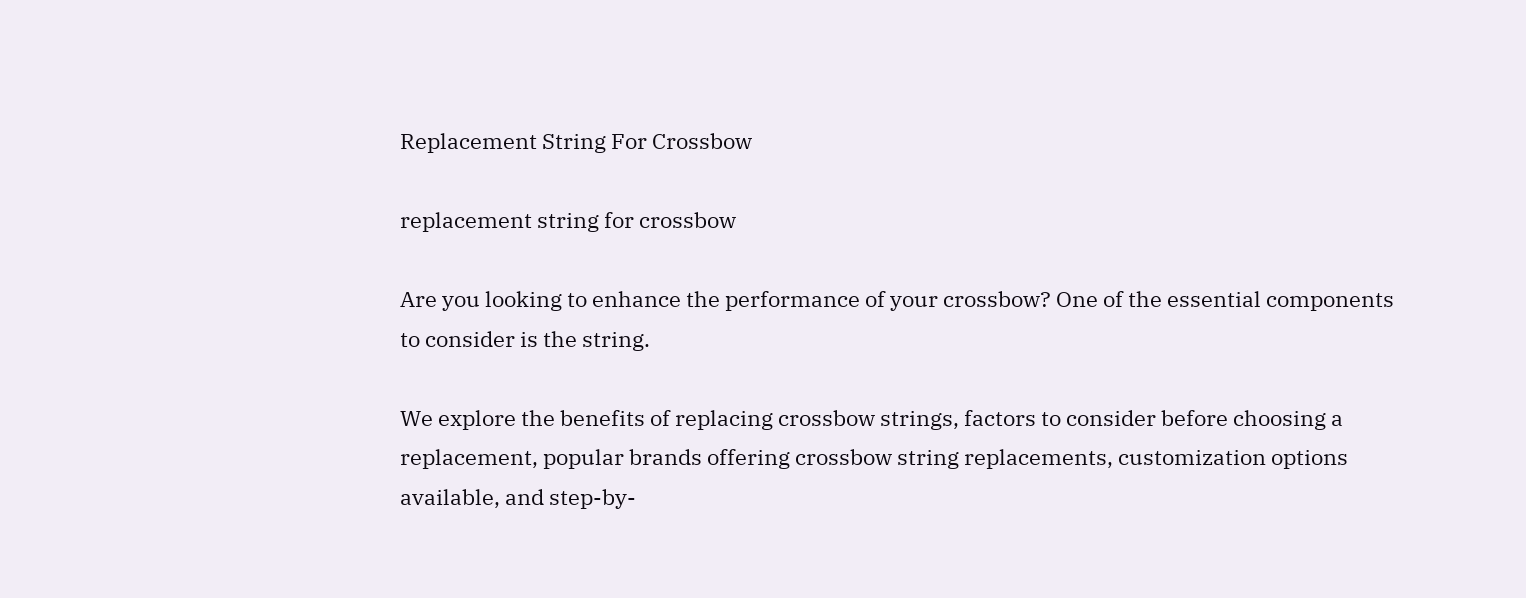Replacement String For Crossbow

replacement string for crossbow

Are you looking to enhance the performance of your crossbow? One of the essential components to consider is the string.

We explore the benefits of replacing crossbow strings, factors to consider before choosing a replacement, popular brands offering crossbow string replacements, customization options available, and step-by-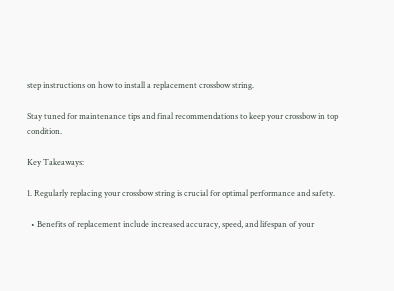step instructions on how to install a replacement crossbow string.

Stay tuned for maintenance tips and final recommendations to keep your crossbow in top condition.

Key Takeaways:

1. Regularly replacing your crossbow string is crucial for optimal performance and safety.

  • Benefits of replacement include increased accuracy, speed, and lifespan of your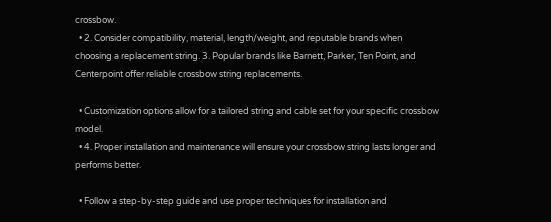crossbow.
  • 2. Consider compatibility, material, length/weight, and reputable brands when choosing a replacement string. 3. Popular brands like Barnett, Parker, Ten Point, and Centerpoint offer reliable crossbow string replacements.

  • Customization options allow for a tailored string and cable set for your specific crossbow model.
  • 4. Proper installation and maintenance will ensure your crossbow string lasts longer and performs better.

  • Follow a step-by-step guide and use proper techniques for installation and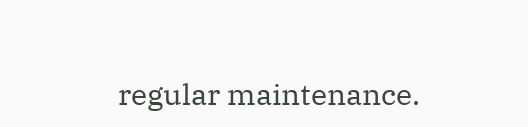regular maintenance.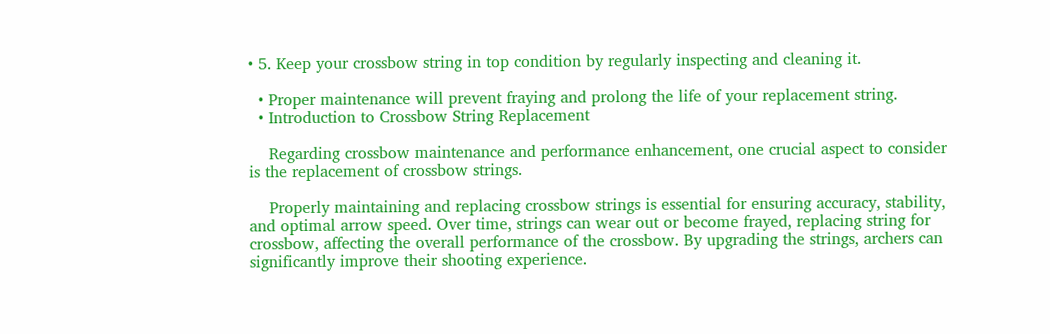• 5. Keep your crossbow string in top condition by regularly inspecting and cleaning it.

  • Proper maintenance will prevent fraying and prolong the life of your replacement string.
  • Introduction to Crossbow String Replacement

    Regarding crossbow maintenance and performance enhancement, one crucial aspect to consider is the replacement of crossbow strings.

    Properly maintaining and replacing crossbow strings is essential for ensuring accuracy, stability, and optimal arrow speed. Over time, strings can wear out or become frayed, replacing string for crossbow, affecting the overall performance of the crossbow. By upgrading the strings, archers can significantly improve their shooting experience.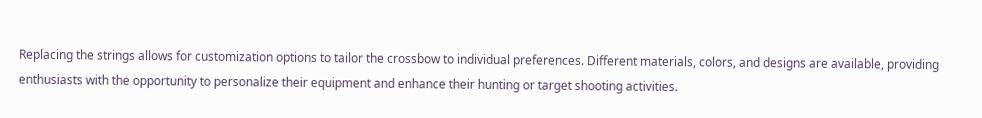Replacing the strings allows for customization options to tailor the crossbow to individual preferences. Different materials, colors, and designs are available, providing enthusiasts with the opportunity to personalize their equipment and enhance their hunting or target shooting activities.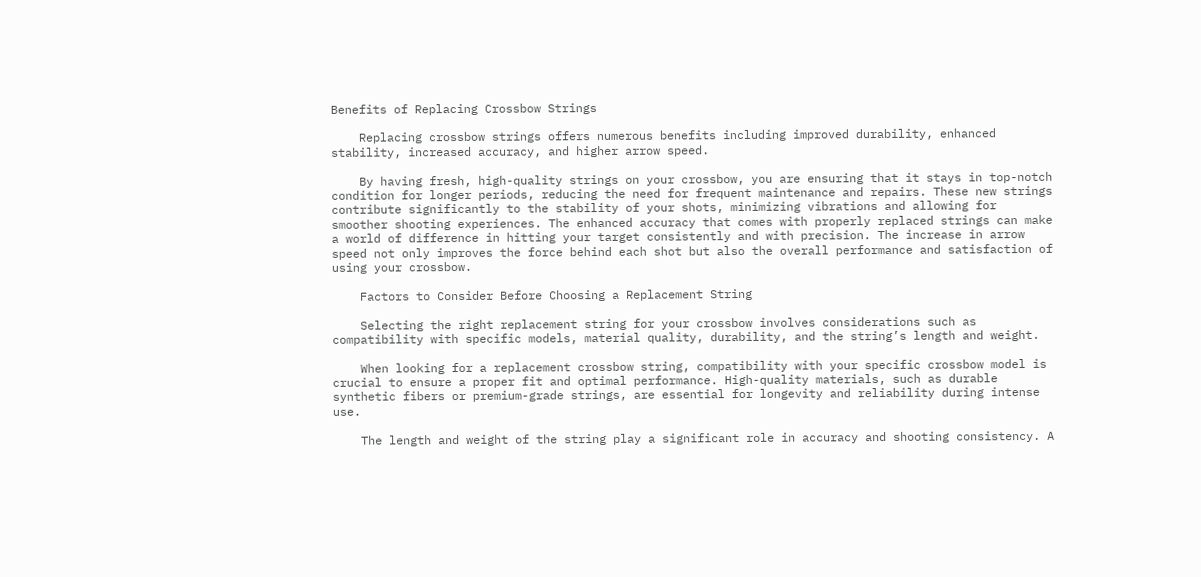Benefits of Replacing Crossbow Strings

    Replacing crossbow strings offers numerous benefits including improved durability, enhanced stability, increased accuracy, and higher arrow speed.

    By having fresh, high-quality strings on your crossbow, you are ensuring that it stays in top-notch condition for longer periods, reducing the need for frequent maintenance and repairs. These new strings contribute significantly to the stability of your shots, minimizing vibrations and allowing for smoother shooting experiences. The enhanced accuracy that comes with properly replaced strings can make a world of difference in hitting your target consistently and with precision. The increase in arrow speed not only improves the force behind each shot but also the overall performance and satisfaction of using your crossbow.

    Factors to Consider Before Choosing a Replacement String

    Selecting the right replacement string for your crossbow involves considerations such as compatibility with specific models, material quality, durability, and the string’s length and weight.

    When looking for a replacement crossbow string, compatibility with your specific crossbow model is crucial to ensure a proper fit and optimal performance. High-quality materials, such as durable synthetic fibers or premium-grade strings, are essential for longevity and reliability during intense use.

    The length and weight of the string play a significant role in accuracy and shooting consistency. A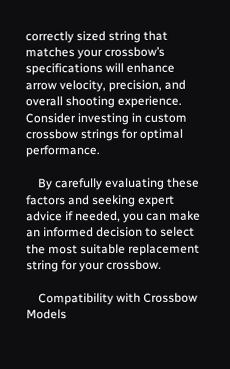correctly sized string that matches your crossbow’s specifications will enhance arrow velocity, precision, and overall shooting experience. Consider investing in custom crossbow strings for optimal performance.

    By carefully evaluating these factors and seeking expert advice if needed, you can make an informed decision to select the most suitable replacement string for your crossbow.

    Compatibility with Crossbow Models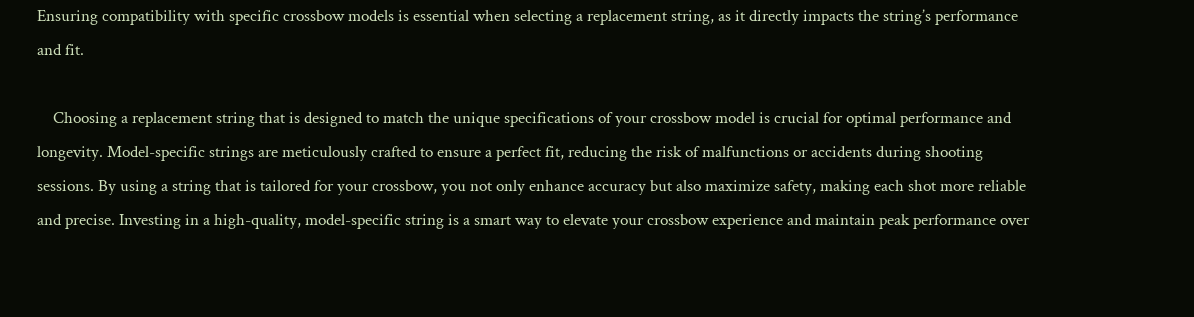Ensuring compatibility with specific crossbow models is essential when selecting a replacement string, as it directly impacts the string’s performance and fit.

    Choosing a replacement string that is designed to match the unique specifications of your crossbow model is crucial for optimal performance and longevity. Model-specific strings are meticulously crafted to ensure a perfect fit, reducing the risk of malfunctions or accidents during shooting sessions. By using a string that is tailored for your crossbow, you not only enhance accuracy but also maximize safety, making each shot more reliable and precise. Investing in a high-quality, model-specific string is a smart way to elevate your crossbow experience and maintain peak performance over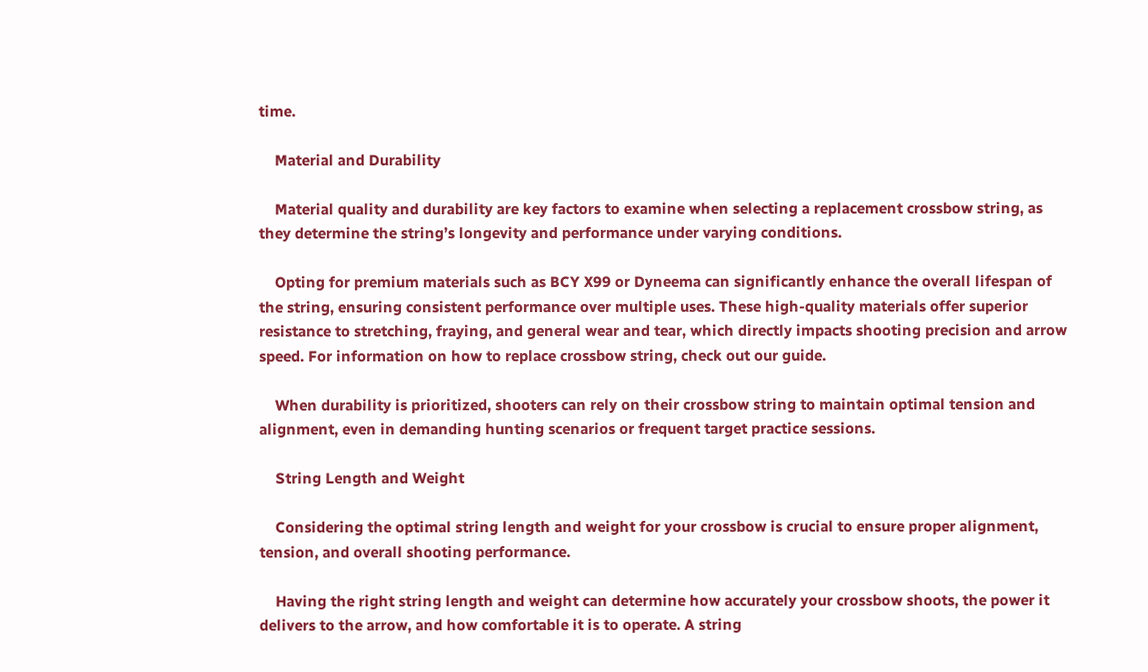time.

    Material and Durability

    Material quality and durability are key factors to examine when selecting a replacement crossbow string, as they determine the string’s longevity and performance under varying conditions.

    Opting for premium materials such as BCY X99 or Dyneema can significantly enhance the overall lifespan of the string, ensuring consistent performance over multiple uses. These high-quality materials offer superior resistance to stretching, fraying, and general wear and tear, which directly impacts shooting precision and arrow speed. For information on how to replace crossbow string, check out our guide.

    When durability is prioritized, shooters can rely on their crossbow string to maintain optimal tension and alignment, even in demanding hunting scenarios or frequent target practice sessions.

    String Length and Weight

    Considering the optimal string length and weight for your crossbow is crucial to ensure proper alignment, tension, and overall shooting performance.

    Having the right string length and weight can determine how accurately your crossbow shoots, the power it delivers to the arrow, and how comfortable it is to operate. A string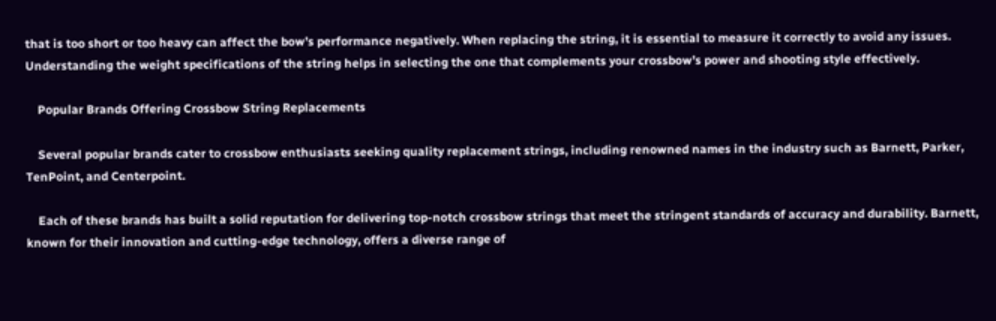that is too short or too heavy can affect the bow’s performance negatively. When replacing the string, it is essential to measure it correctly to avoid any issues. Understanding the weight specifications of the string helps in selecting the one that complements your crossbow’s power and shooting style effectively.

    Popular Brands Offering Crossbow String Replacements

    Several popular brands cater to crossbow enthusiasts seeking quality replacement strings, including renowned names in the industry such as Barnett, Parker, TenPoint, and Centerpoint.

    Each of these brands has built a solid reputation for delivering top-notch crossbow strings that meet the stringent standards of accuracy and durability. Barnett, known for their innovation and cutting-edge technology, offers a diverse range of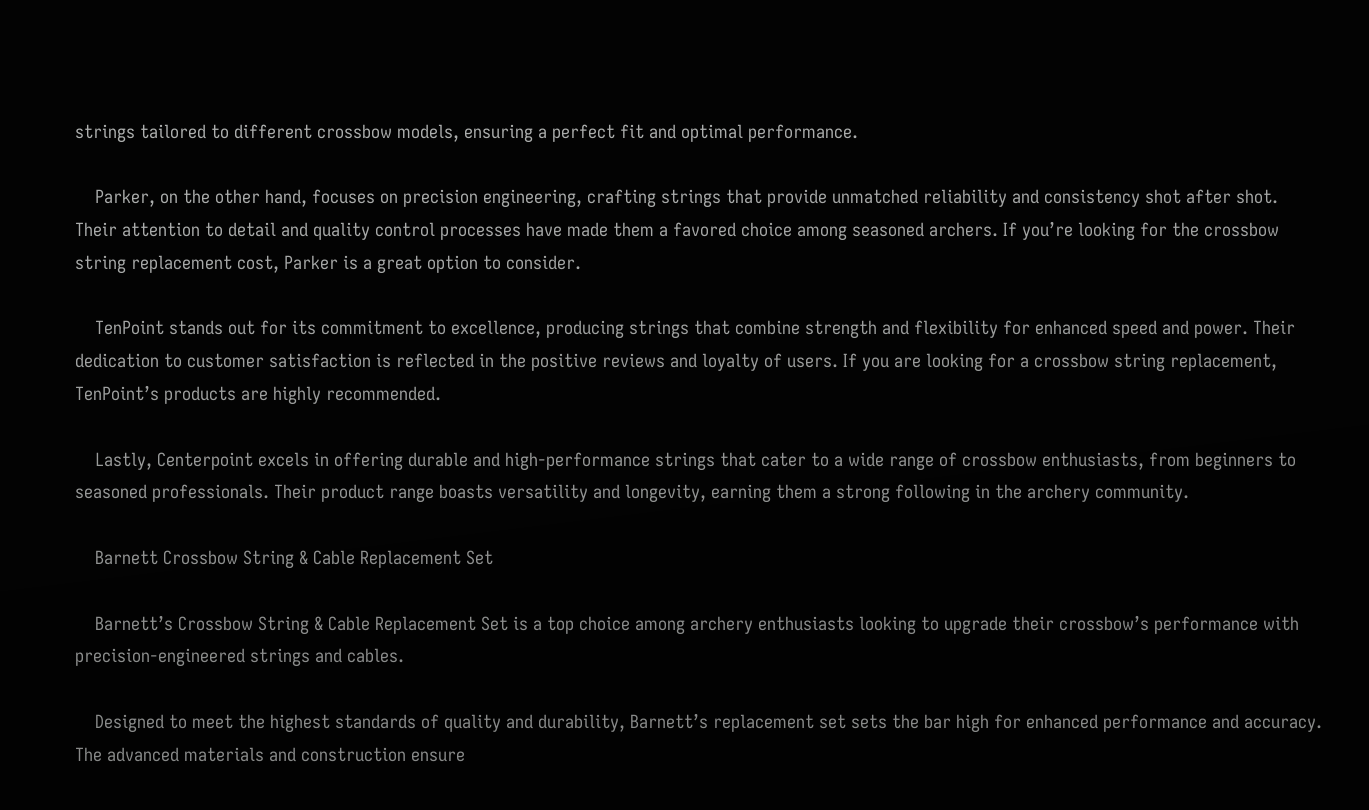strings tailored to different crossbow models, ensuring a perfect fit and optimal performance.

    Parker, on the other hand, focuses on precision engineering, crafting strings that provide unmatched reliability and consistency shot after shot. Their attention to detail and quality control processes have made them a favored choice among seasoned archers. If you’re looking for the crossbow string replacement cost, Parker is a great option to consider.

    TenPoint stands out for its commitment to excellence, producing strings that combine strength and flexibility for enhanced speed and power. Their dedication to customer satisfaction is reflected in the positive reviews and loyalty of users. If you are looking for a crossbow string replacement, TenPoint’s products are highly recommended.

    Lastly, Centerpoint excels in offering durable and high-performance strings that cater to a wide range of crossbow enthusiasts, from beginners to seasoned professionals. Their product range boasts versatility and longevity, earning them a strong following in the archery community.

    Barnett Crossbow String & Cable Replacement Set

    Barnett’s Crossbow String & Cable Replacement Set is a top choice among archery enthusiasts looking to upgrade their crossbow’s performance with precision-engineered strings and cables.

    Designed to meet the highest standards of quality and durability, Barnett’s replacement set sets the bar high for enhanced performance and accuracy. The advanced materials and construction ensure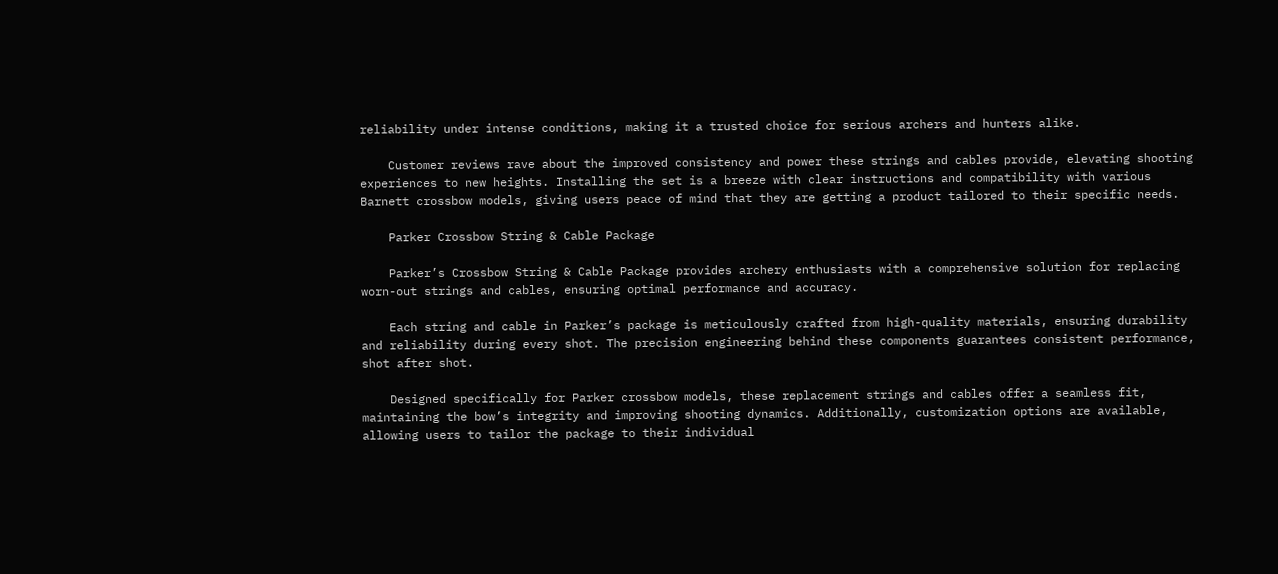reliability under intense conditions, making it a trusted choice for serious archers and hunters alike.

    Customer reviews rave about the improved consistency and power these strings and cables provide, elevating shooting experiences to new heights. Installing the set is a breeze with clear instructions and compatibility with various Barnett crossbow models, giving users peace of mind that they are getting a product tailored to their specific needs.

    Parker Crossbow String & Cable Package

    Parker’s Crossbow String & Cable Package provides archery enthusiasts with a comprehensive solution for replacing worn-out strings and cables, ensuring optimal performance and accuracy.

    Each string and cable in Parker’s package is meticulously crafted from high-quality materials, ensuring durability and reliability during every shot. The precision engineering behind these components guarantees consistent performance, shot after shot.

    Designed specifically for Parker crossbow models, these replacement strings and cables offer a seamless fit, maintaining the bow’s integrity and improving shooting dynamics. Additionally, customization options are available, allowing users to tailor the package to their individual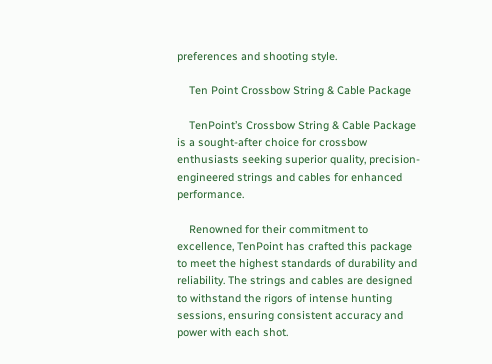preferences and shooting style.

    Ten Point Crossbow String & Cable Package

    TenPoint’s Crossbow String & Cable Package is a sought-after choice for crossbow enthusiasts seeking superior quality, precision-engineered strings and cables for enhanced performance.

    Renowned for their commitment to excellence, TenPoint has crafted this package to meet the highest standards of durability and reliability. The strings and cables are designed to withstand the rigors of intense hunting sessions, ensuring consistent accuracy and power with each shot.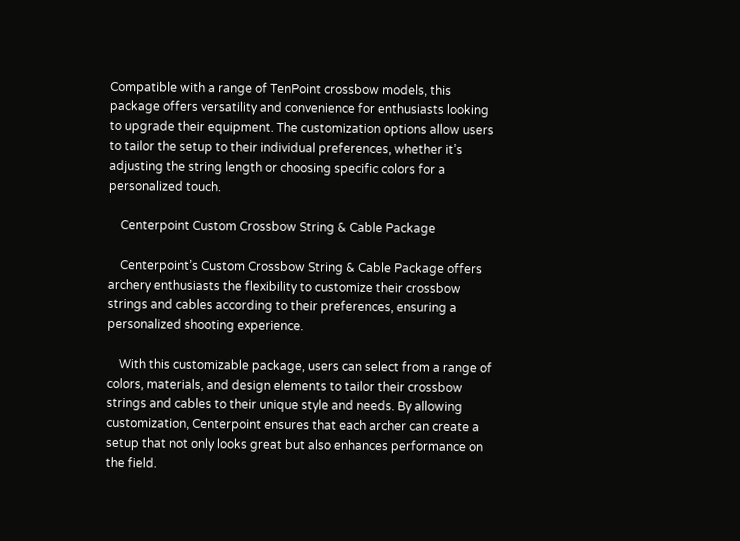Compatible with a range of TenPoint crossbow models, this package offers versatility and convenience for enthusiasts looking to upgrade their equipment. The customization options allow users to tailor the setup to their individual preferences, whether it’s adjusting the string length or choosing specific colors for a personalized touch.

    Centerpoint Custom Crossbow String & Cable Package

    Centerpoint’s Custom Crossbow String & Cable Package offers archery enthusiasts the flexibility to customize their crossbow strings and cables according to their preferences, ensuring a personalized shooting experience.

    With this customizable package, users can select from a range of colors, materials, and design elements to tailor their crossbow strings and cables to their unique style and needs. By allowing customization, Centerpoint ensures that each archer can create a setup that not only looks great but also enhances performance on the field.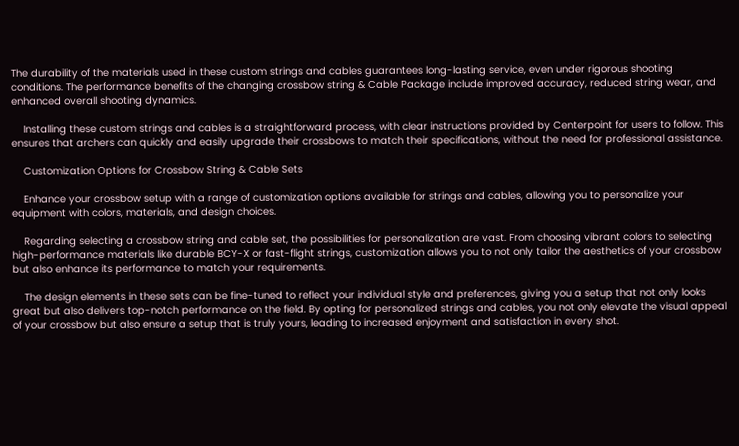The durability of the materials used in these custom strings and cables guarantees long-lasting service, even under rigorous shooting conditions. The performance benefits of the changing crossbow string & Cable Package include improved accuracy, reduced string wear, and enhanced overall shooting dynamics.

    Installing these custom strings and cables is a straightforward process, with clear instructions provided by Centerpoint for users to follow. This ensures that archers can quickly and easily upgrade their crossbows to match their specifications, without the need for professional assistance.

    Customization Options for Crossbow String & Cable Sets

    Enhance your crossbow setup with a range of customization options available for strings and cables, allowing you to personalize your equipment with colors, materials, and design choices.

    Regarding selecting a crossbow string and cable set, the possibilities for personalization are vast. From choosing vibrant colors to selecting high-performance materials like durable BCY-X or fast-flight strings, customization allows you to not only tailor the aesthetics of your crossbow but also enhance its performance to match your requirements.

    The design elements in these sets can be fine-tuned to reflect your individual style and preferences, giving you a setup that not only looks great but also delivers top-notch performance on the field. By opting for personalized strings and cables, you not only elevate the visual appeal of your crossbow but also ensure a setup that is truly yours, leading to increased enjoyment and satisfaction in every shot.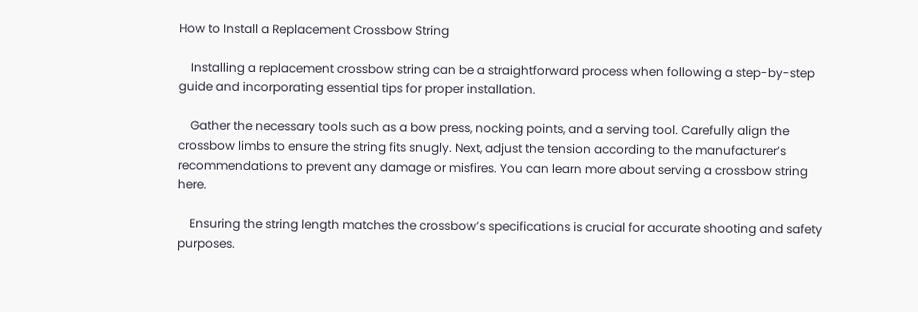How to Install a Replacement Crossbow String

    Installing a replacement crossbow string can be a straightforward process when following a step-by-step guide and incorporating essential tips for proper installation.

    Gather the necessary tools such as a bow press, nocking points, and a serving tool. Carefully align the crossbow limbs to ensure the string fits snugly. Next, adjust the tension according to the manufacturer’s recommendations to prevent any damage or misfires. You can learn more about serving a crossbow string here.

    Ensuring the string length matches the crossbow’s specifications is crucial for accurate shooting and safety purposes.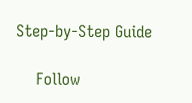Step-by-Step Guide

    Follow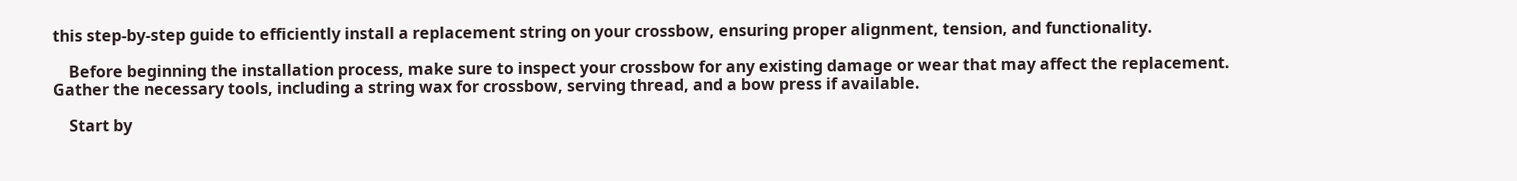this step-by-step guide to efficiently install a replacement string on your crossbow, ensuring proper alignment, tension, and functionality.

    Before beginning the installation process, make sure to inspect your crossbow for any existing damage or wear that may affect the replacement. Gather the necessary tools, including a string wax for crossbow, serving thread, and a bow press if available.

    Start by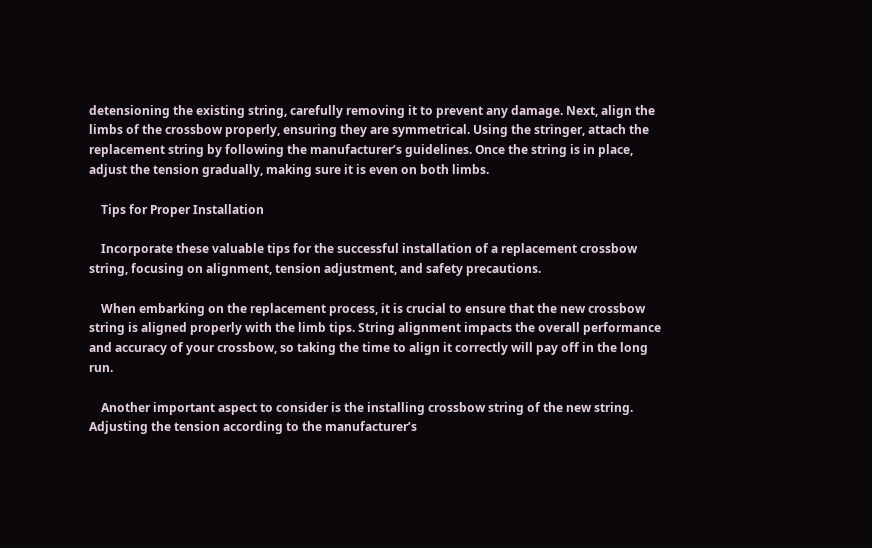detensioning the existing string, carefully removing it to prevent any damage. Next, align the limbs of the crossbow properly, ensuring they are symmetrical. Using the stringer, attach the replacement string by following the manufacturer’s guidelines. Once the string is in place, adjust the tension gradually, making sure it is even on both limbs.

    Tips for Proper Installation

    Incorporate these valuable tips for the successful installation of a replacement crossbow string, focusing on alignment, tension adjustment, and safety precautions.

    When embarking on the replacement process, it is crucial to ensure that the new crossbow string is aligned properly with the limb tips. String alignment impacts the overall performance and accuracy of your crossbow, so taking the time to align it correctly will pay off in the long run.

    Another important aspect to consider is the installing crossbow string of the new string. Adjusting the tension according to the manufacturer’s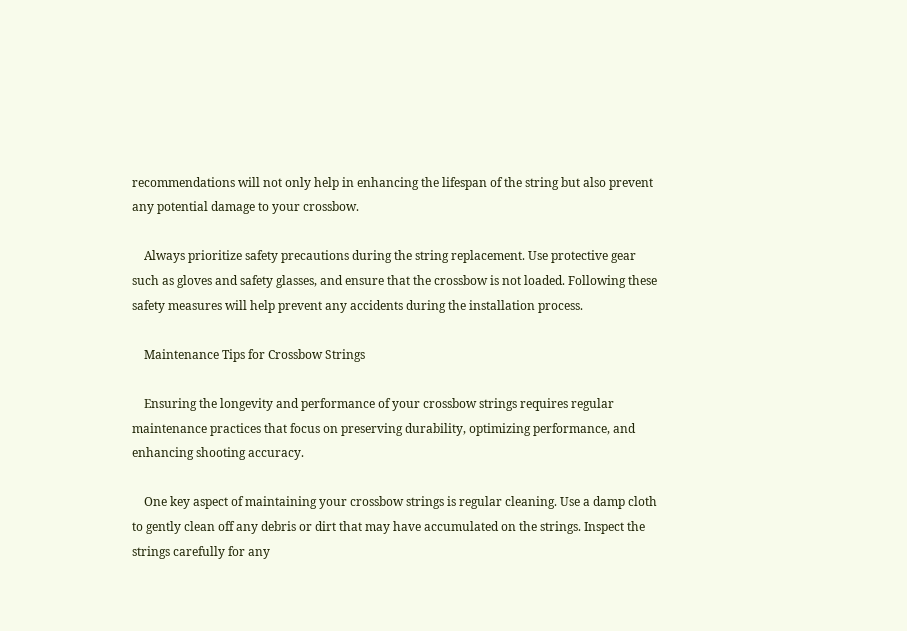recommendations will not only help in enhancing the lifespan of the string but also prevent any potential damage to your crossbow.

    Always prioritize safety precautions during the string replacement. Use protective gear such as gloves and safety glasses, and ensure that the crossbow is not loaded. Following these safety measures will help prevent any accidents during the installation process.

    Maintenance Tips for Crossbow Strings

    Ensuring the longevity and performance of your crossbow strings requires regular maintenance practices that focus on preserving durability, optimizing performance, and enhancing shooting accuracy.

    One key aspect of maintaining your crossbow strings is regular cleaning. Use a damp cloth to gently clean off any debris or dirt that may have accumulated on the strings. Inspect the strings carefully for any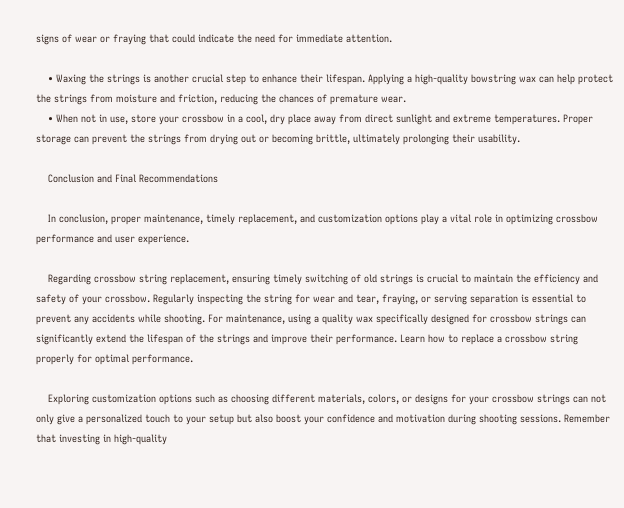signs of wear or fraying that could indicate the need for immediate attention.

    • Waxing the strings is another crucial step to enhance their lifespan. Applying a high-quality bowstring wax can help protect the strings from moisture and friction, reducing the chances of premature wear.
    • When not in use, store your crossbow in a cool, dry place away from direct sunlight and extreme temperatures. Proper storage can prevent the strings from drying out or becoming brittle, ultimately prolonging their usability.

    Conclusion and Final Recommendations

    In conclusion, proper maintenance, timely replacement, and customization options play a vital role in optimizing crossbow performance and user experience.

    Regarding crossbow string replacement, ensuring timely switching of old strings is crucial to maintain the efficiency and safety of your crossbow. Regularly inspecting the string for wear and tear, fraying, or serving separation is essential to prevent any accidents while shooting. For maintenance, using a quality wax specifically designed for crossbow strings can significantly extend the lifespan of the strings and improve their performance. Learn how to replace a crossbow string properly for optimal performance.

    Exploring customization options such as choosing different materials, colors, or designs for your crossbow strings can not only give a personalized touch to your setup but also boost your confidence and motivation during shooting sessions. Remember that investing in high-quality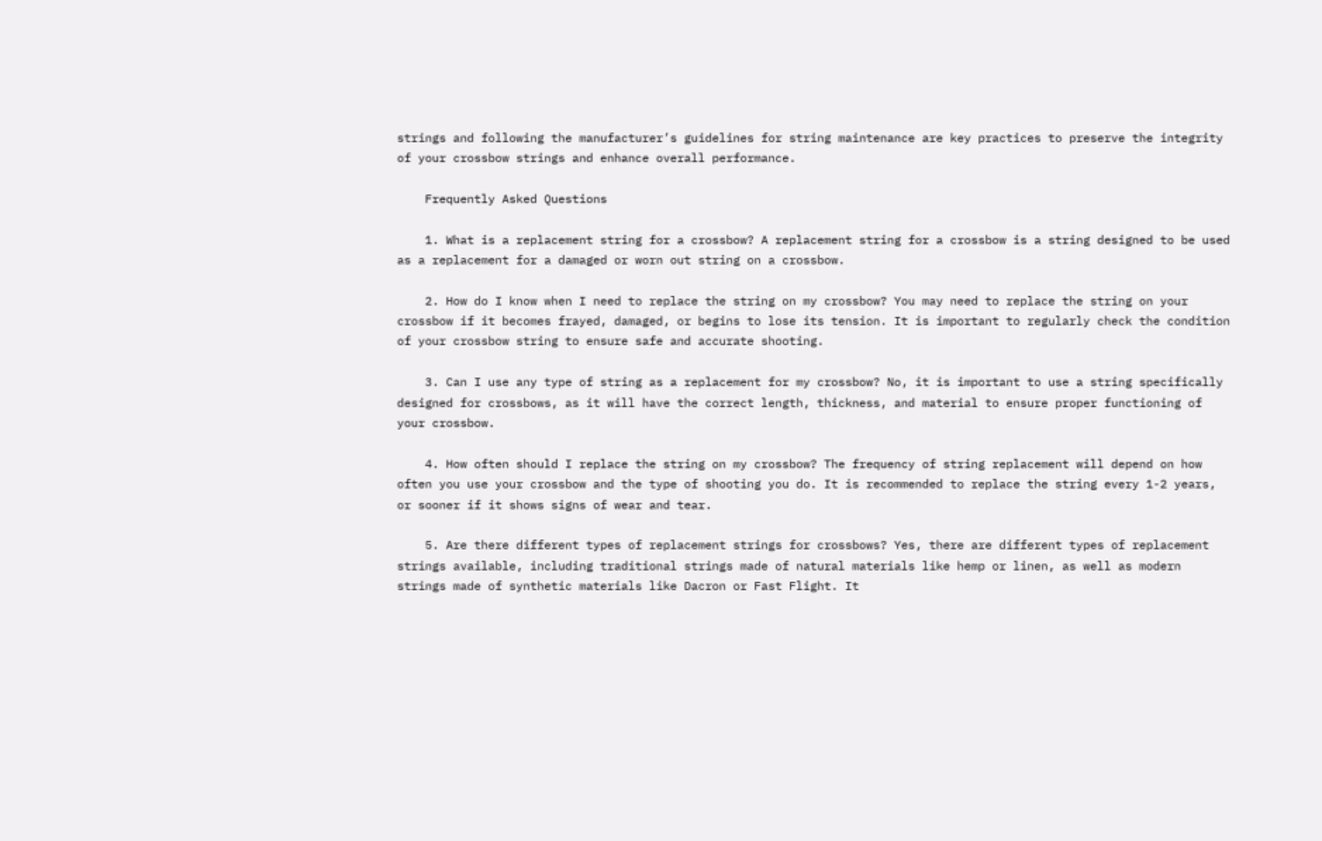strings and following the manufacturer’s guidelines for string maintenance are key practices to preserve the integrity of your crossbow strings and enhance overall performance.

    Frequently Asked Questions

    1. What is a replacement string for a crossbow? A replacement string for a crossbow is a string designed to be used as a replacement for a damaged or worn out string on a crossbow.

    2. How do I know when I need to replace the string on my crossbow? You may need to replace the string on your crossbow if it becomes frayed, damaged, or begins to lose its tension. It is important to regularly check the condition of your crossbow string to ensure safe and accurate shooting.

    3. Can I use any type of string as a replacement for my crossbow? No, it is important to use a string specifically designed for crossbows, as it will have the correct length, thickness, and material to ensure proper functioning of your crossbow.

    4. How often should I replace the string on my crossbow? The frequency of string replacement will depend on how often you use your crossbow and the type of shooting you do. It is recommended to replace the string every 1-2 years, or sooner if it shows signs of wear and tear.

    5. Are there different types of replacement strings for crossbows? Yes, there are different types of replacement strings available, including traditional strings made of natural materials like hemp or linen, as well as modern strings made of synthetic materials like Dacron or Fast Flight. It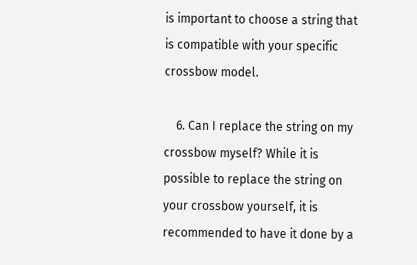is important to choose a string that is compatible with your specific crossbow model.

    6. Can I replace the string on my crossbow myself? While it is possible to replace the string on your crossbow yourself, it is recommended to have it done by a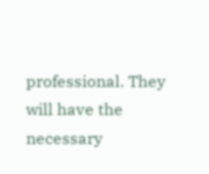professional. They will have the necessary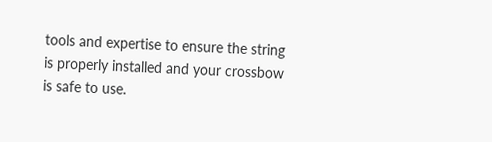tools and expertise to ensure the string is properly installed and your crossbow is safe to use.